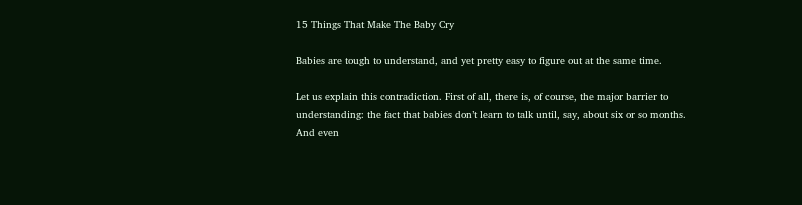15 Things That Make The Baby Cry

Babies are tough to understand, and yet pretty easy to figure out at the same time.

Let us explain this contradiction. First of all, there is, of course, the major barrier to understanding: the fact that babies don’t learn to talk until, say, about six or so months. And even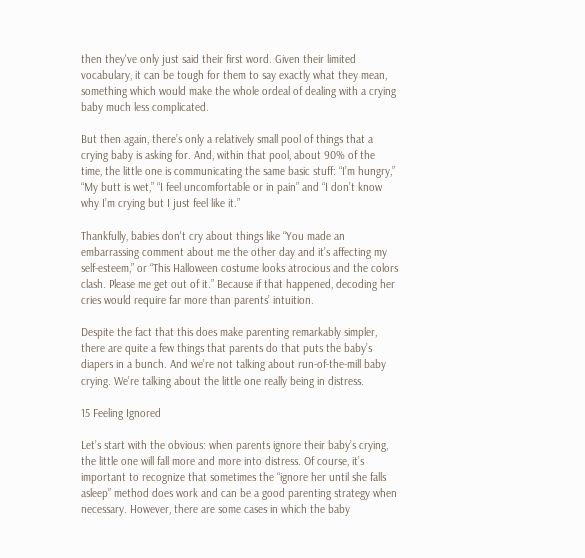then they've only just said their first word. Given their limited vocabulary, it can be tough for them to say exactly what they mean, something which would make the whole ordeal of dealing with a crying baby much less complicated.

But then again, there’s only a relatively small pool of things that a crying baby is asking for. And, within that pool, about 90% of the time, the little one is communicating the same basic stuff: “I’m hungry,” “My butt is wet,” “I feel uncomfortable or in pain” and “I don’t know why I’m crying but I just feel like it.”

Thankfully, babies don't cry about things like “You made an embarrassing comment about me the other day and it’s affecting my self-esteem,” or “This Halloween costume looks atrocious and the colors clash. Please me get out of it.” Because if that happened, decoding her cries would require far more than parents’ intuition.

Despite the fact that this does make parenting remarkably simpler, there are quite a few things that parents do that puts the baby’s diapers in a bunch. And we’re not talking about run-of-the-mill baby crying. We’re talking about the little one really being in distress.

15 Feeling Ignored

Let’s start with the obvious: when parents ignore their baby’s crying, the little one will fall more and more into distress. Of course, it’s important to recognize that sometimes the “ignore her until she falls asleep” method does work and can be a good parenting strategy when necessary. However, there are some cases in which the baby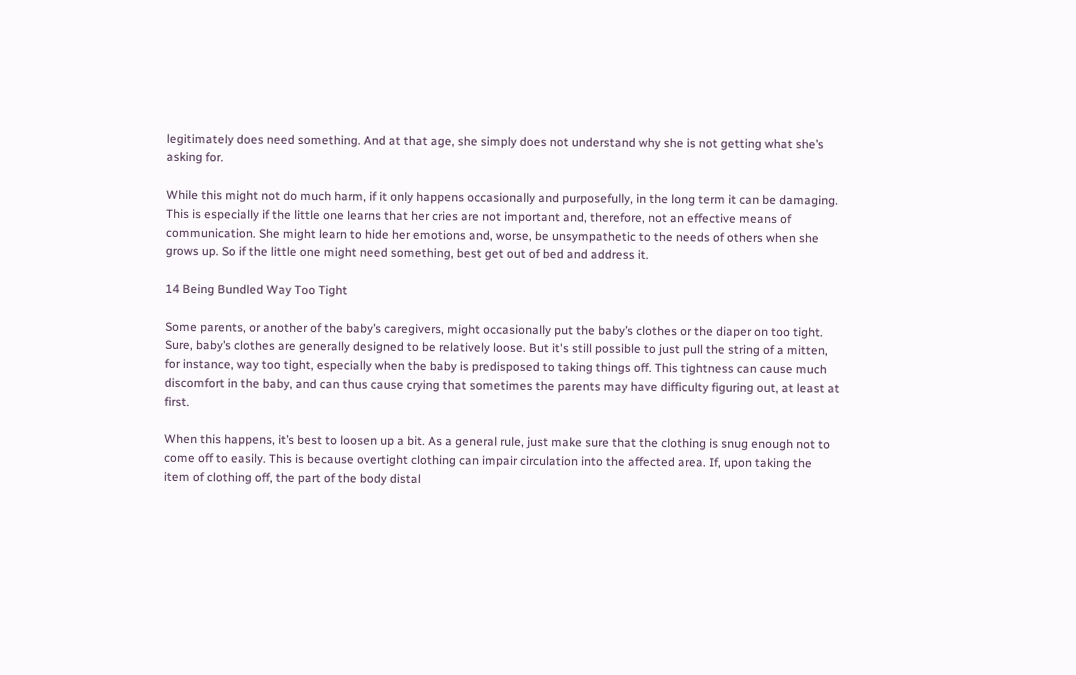legitimately does need something. And at that age, she simply does not understand why she is not getting what she’s asking for.

While this might not do much harm, if it only happens occasionally and purposefully, in the long term it can be damaging. This is especially if the little one learns that her cries are not important and, therefore, not an effective means of communication. She might learn to hide her emotions and, worse, be unsympathetic to the needs of others when she grows up. So if the little one might need something, best get out of bed and address it.

14 Being Bundled Way Too Tight

Some parents, or another of the baby’s caregivers, might occasionally put the baby’s clothes or the diaper on too tight. Sure, baby’s clothes are generally designed to be relatively loose. But it's still possible to just pull the string of a mitten, for instance, way too tight, especially when the baby is predisposed to taking things off. This tightness can cause much discomfort in the baby, and can thus cause crying that sometimes the parents may have difficulty figuring out, at least at first.

When this happens, it’s best to loosen up a bit. As a general rule, just make sure that the clothing is snug enough not to come off to easily. This is because overtight clothing can impair circulation into the affected area. If, upon taking the item of clothing off, the part of the body distal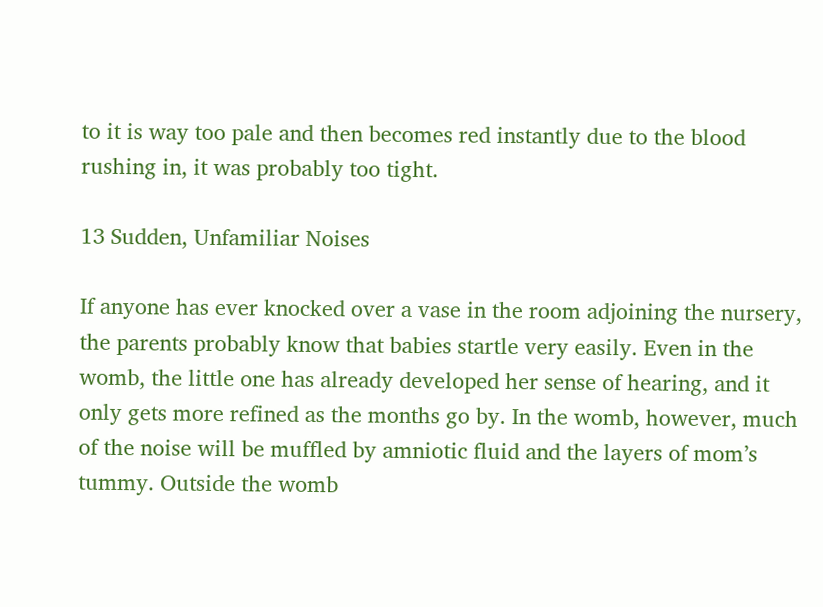to it is way too pale and then becomes red instantly due to the blood rushing in, it was probably too tight.

13 Sudden, Unfamiliar Noises

If anyone has ever knocked over a vase in the room adjoining the nursery, the parents probably know that babies startle very easily. Even in the womb, the little one has already developed her sense of hearing, and it only gets more refined as the months go by. In the womb, however, much of the noise will be muffled by amniotic fluid and the layers of mom’s tummy. Outside the womb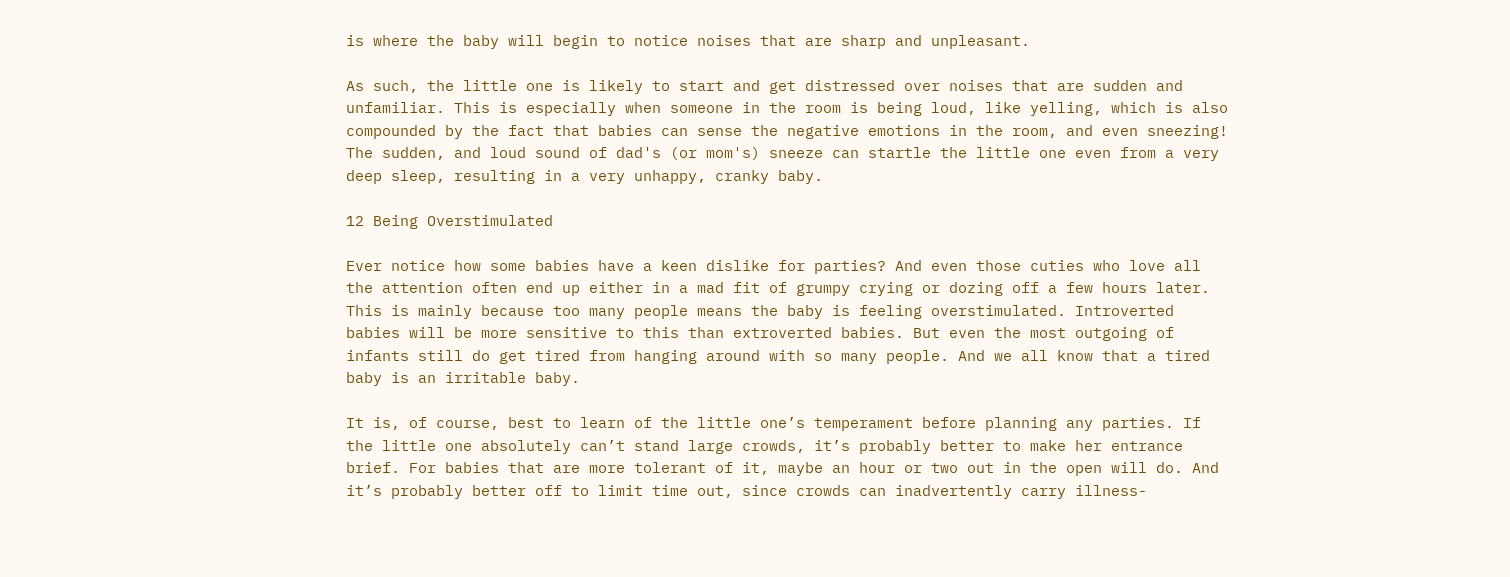is where the baby will begin to notice noises that are sharp and unpleasant.

As such, the little one is likely to start and get distressed over noises that are sudden and unfamiliar. This is especially when someone in the room is being loud, like yelling, which is also compounded by the fact that babies can sense the negative emotions in the room, and even sneezing! The sudden, and loud sound of dad's (or mom's) sneeze can startle the little one even from a very deep sleep, resulting in a very unhappy, cranky baby.

12 Being Overstimulated

Ever notice how some babies have a keen dislike for parties? And even those cuties who love all the attention often end up either in a mad fit of grumpy crying or dozing off a few hours later. This is mainly because too many people means the baby is feeling overstimulated. Introverted babies will be more sensitive to this than extroverted babies. But even the most outgoing of infants still do get tired from hanging around with so many people. And we all know that a tired baby is an irritable baby.

It is, of course, best to learn of the little one’s temperament before planning any parties. If the little one absolutely can’t stand large crowds, it’s probably better to make her entrance brief. For babies that are more tolerant of it, maybe an hour or two out in the open will do. And it’s probably better off to limit time out, since crowds can inadvertently carry illness-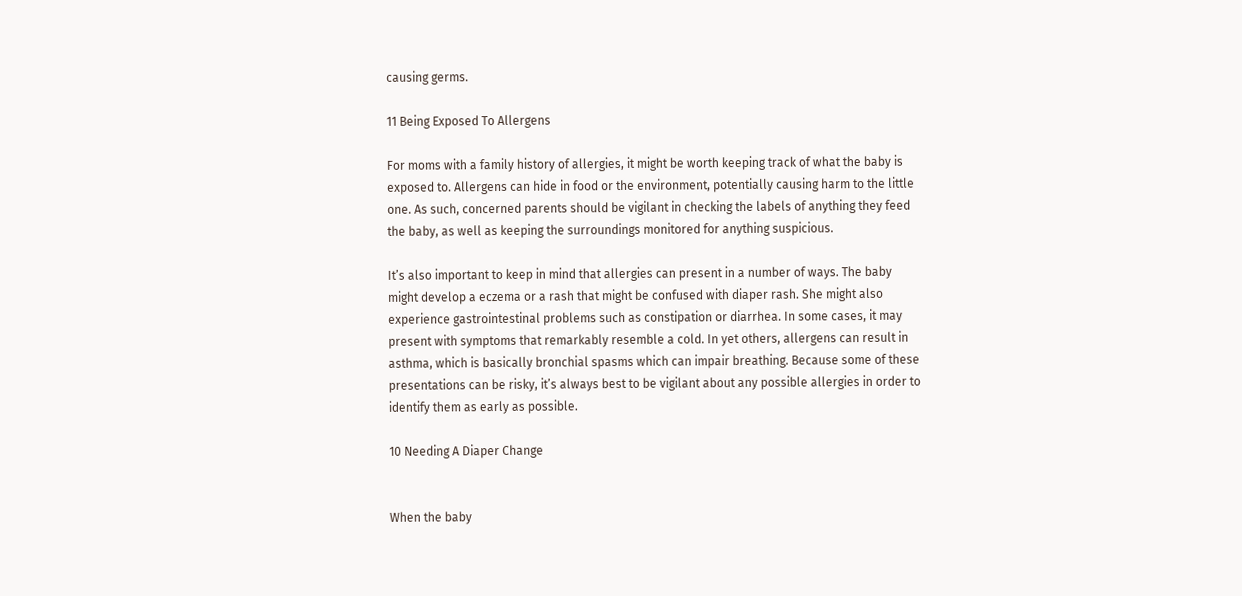causing germs.

11 Being Exposed To Allergens

For moms with a family history of allergies, it might be worth keeping track of what the baby is exposed to. Allergens can hide in food or the environment, potentially causing harm to the little one. As such, concerned parents should be vigilant in checking the labels of anything they feed the baby, as well as keeping the surroundings monitored for anything suspicious.

It’s also important to keep in mind that allergies can present in a number of ways. The baby might develop a eczema or a rash that might be confused with diaper rash. She might also experience gastrointestinal problems such as constipation or diarrhea. In some cases, it may present with symptoms that remarkably resemble a cold. In yet others, allergens can result in asthma, which is basically bronchial spasms which can impair breathing. Because some of these presentations can be risky, it’s always best to be vigilant about any possible allergies in order to identify them as early as possible.

10 Needing A Diaper Change


When the baby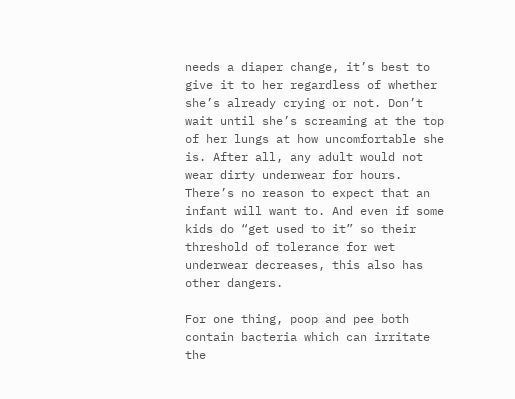needs a diaper change, it’s best to give it to her regardless of whether she’s already crying or not. Don’t wait until she’s screaming at the top of her lungs at how uncomfortable she is. After all, any adult would not wear dirty underwear for hours. There’s no reason to expect that an infant will want to. And even if some kids do “get used to it” so their threshold of tolerance for wet underwear decreases, this also has other dangers.

For one thing, poop and pee both contain bacteria which can irritate the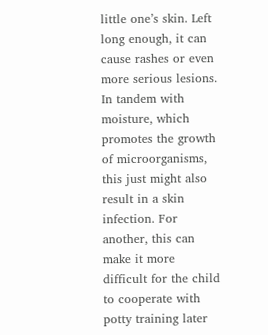little one’s skin. Left long enough, it can cause rashes or even more serious lesions. In tandem with moisture, which promotes the growth of microorganisms, this just might also result in a skin infection. For another, this can make it more difficult for the child to cooperate with potty training later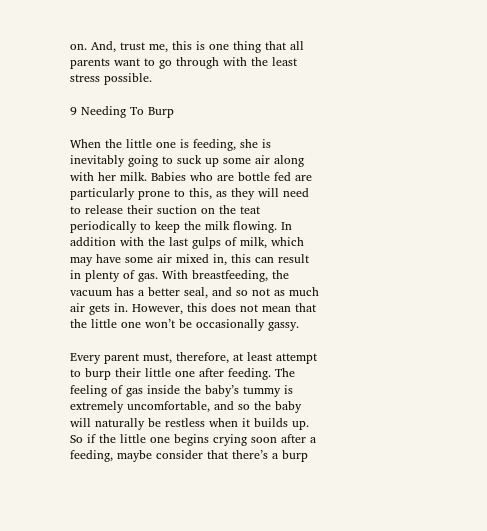on. And, trust me, this is one thing that all parents want to go through with the least stress possible.

9 Needing To Burp

When the little one is feeding, she is inevitably going to suck up some air along with her milk. Babies who are bottle fed are particularly prone to this, as they will need to release their suction on the teat periodically to keep the milk flowing. In addition with the last gulps of milk, which may have some air mixed in, this can result in plenty of gas. With breastfeeding, the vacuum has a better seal, and so not as much air gets in. However, this does not mean that the little one won’t be occasionally gassy.

Every parent must, therefore, at least attempt to burp their little one after feeding. The feeling of gas inside the baby’s tummy is extremely uncomfortable, and so the baby will naturally be restless when it builds up. So if the little one begins crying soon after a feeding, maybe consider that there’s a burp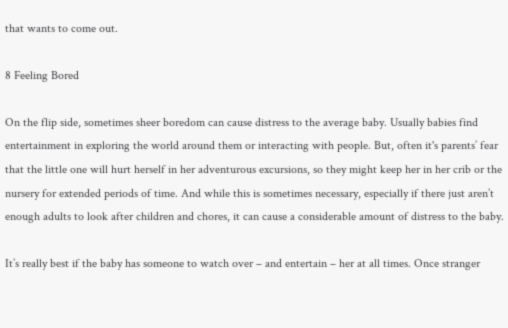that wants to come out.

8 Feeling Bored

On the flip side, sometimes sheer boredom can cause distress to the average baby. Usually babies find entertainment in exploring the world around them or interacting with people. But, often it's parents’ fear that the little one will hurt herself in her adventurous excursions, so they might keep her in her crib or the nursery for extended periods of time. And while this is sometimes necessary, especially if there just aren’t enough adults to look after children and chores, it can cause a considerable amount of distress to the baby.

It’s really best if the baby has someone to watch over – and entertain – her at all times. Once stranger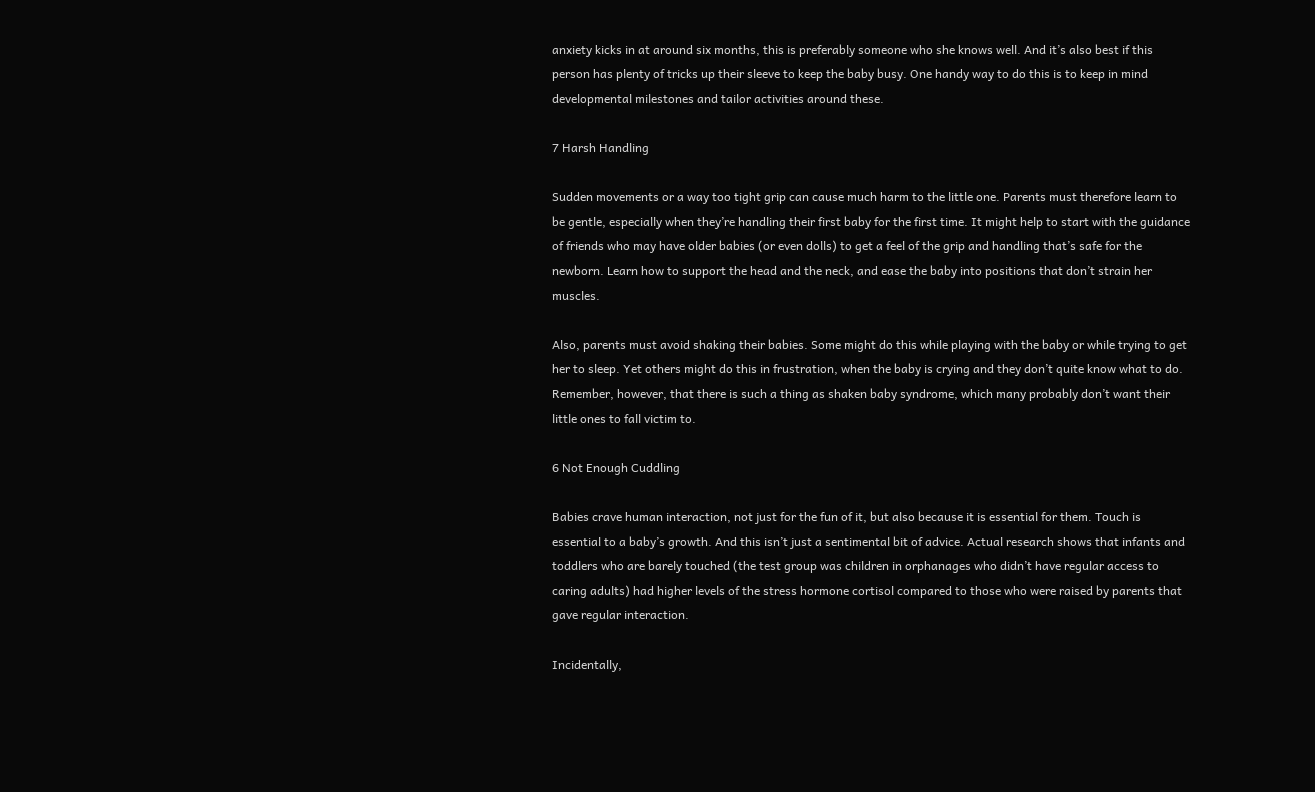anxiety kicks in at around six months, this is preferably someone who she knows well. And it’s also best if this person has plenty of tricks up their sleeve to keep the baby busy. One handy way to do this is to keep in mind developmental milestones and tailor activities around these.

7 Harsh Handling

Sudden movements or a way too tight grip can cause much harm to the little one. Parents must therefore learn to be gentle, especially when they’re handling their first baby for the first time. It might help to start with the guidance of friends who may have older babies (or even dolls) to get a feel of the grip and handling that’s safe for the newborn. Learn how to support the head and the neck, and ease the baby into positions that don’t strain her muscles.

Also, parents must avoid shaking their babies. Some might do this while playing with the baby or while trying to get her to sleep. Yet others might do this in frustration, when the baby is crying and they don’t quite know what to do. Remember, however, that there is such a thing as shaken baby syndrome, which many probably don’t want their little ones to fall victim to.

6 Not Enough Cuddling

Babies crave human interaction, not just for the fun of it, but also because it is essential for them. Touch is essential to a baby’s growth. And this isn’t just a sentimental bit of advice. Actual research shows that infants and toddlers who are barely touched (the test group was children in orphanages who didn’t have regular access to caring adults) had higher levels of the stress hormone cortisol compared to those who were raised by parents that gave regular interaction.

Incidentally,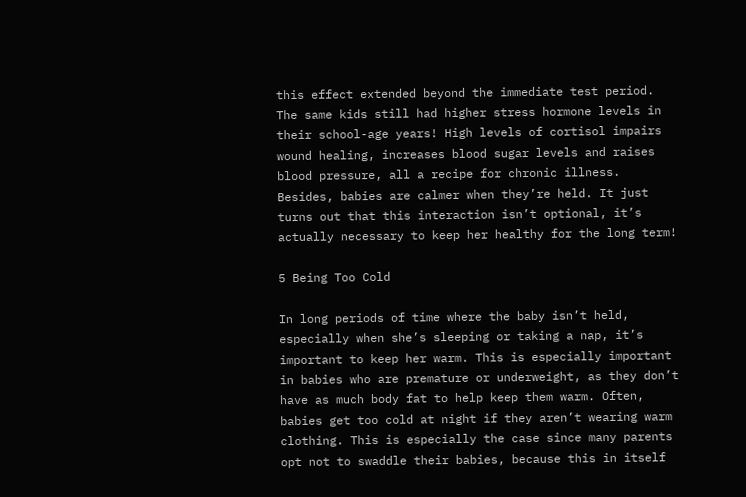this effect extended beyond the immediate test period. The same kids still had higher stress hormone levels in their school-age years! High levels of cortisol impairs wound healing, increases blood sugar levels and raises blood pressure, all a recipe for chronic illness. Besides, babies are calmer when they’re held. It just turns out that this interaction isn’t optional, it’s actually necessary to keep her healthy for the long term!

5 Being Too Cold

In long periods of time where the baby isn’t held, especially when she’s sleeping or taking a nap, it’s important to keep her warm. This is especially important in babies who are premature or underweight, as they don’t have as much body fat to help keep them warm. Often, babies get too cold at night if they aren’t wearing warm clothing. This is especially the case since many parents opt not to swaddle their babies, because this in itself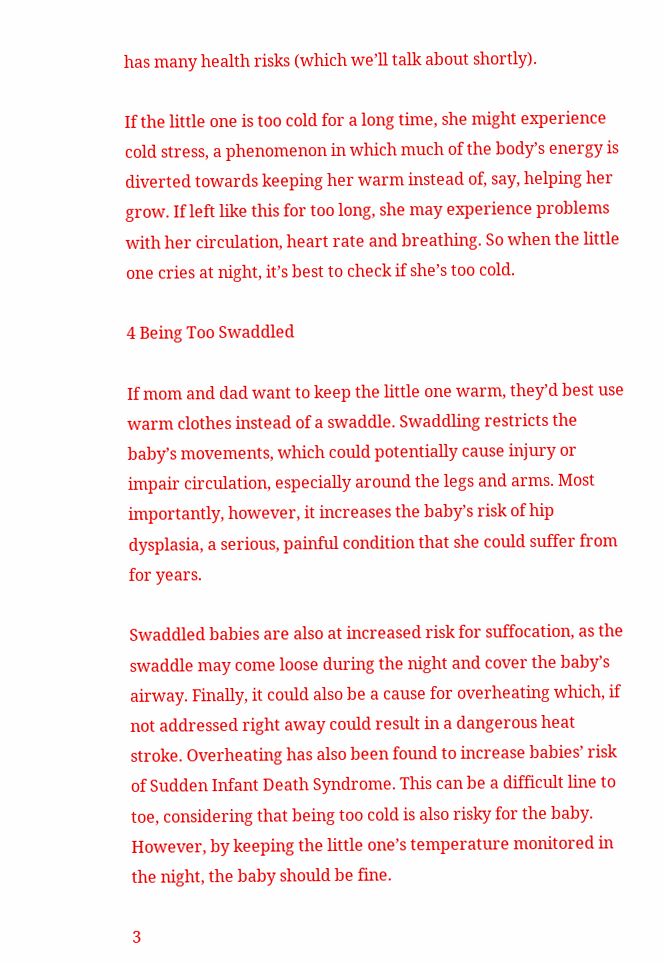has many health risks (which we’ll talk about shortly).

If the little one is too cold for a long time, she might experience cold stress, a phenomenon in which much of the body’s energy is diverted towards keeping her warm instead of, say, helping her grow. If left like this for too long, she may experience problems with her circulation, heart rate and breathing. So when the little one cries at night, it’s best to check if she’s too cold.

4 Being Too Swaddled

If mom and dad want to keep the little one warm, they’d best use warm clothes instead of a swaddle. Swaddling restricts the baby’s movements, which could potentially cause injury or impair circulation, especially around the legs and arms. Most importantly, however, it increases the baby’s risk of hip dysplasia, a serious, painful condition that she could suffer from for years.

Swaddled babies are also at increased risk for suffocation, as the swaddle may come loose during the night and cover the baby’s airway. Finally, it could also be a cause for overheating which, if not addressed right away could result in a dangerous heat stroke. Overheating has also been found to increase babies’ risk of Sudden Infant Death Syndrome. This can be a difficult line to toe, considering that being too cold is also risky for the baby. However, by keeping the little one’s temperature monitored in the night, the baby should be fine.

3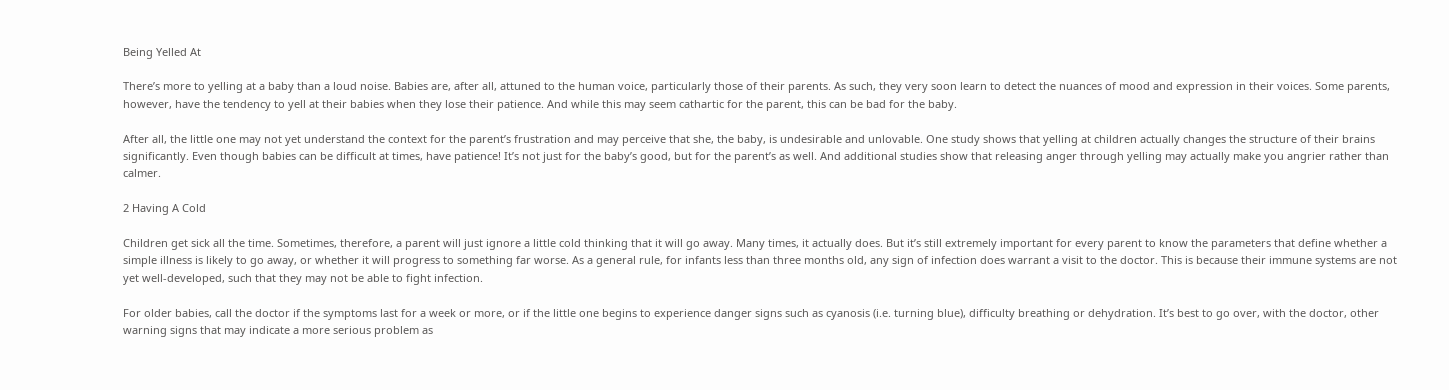Being Yelled At

There’s more to yelling at a baby than a loud noise. Babies are, after all, attuned to the human voice, particularly those of their parents. As such, they very soon learn to detect the nuances of mood and expression in their voices. Some parents, however, have the tendency to yell at their babies when they lose their patience. And while this may seem cathartic for the parent, this can be bad for the baby.

After all, the little one may not yet understand the context for the parent’s frustration and may perceive that she, the baby, is undesirable and unlovable. One study shows that yelling at children actually changes the structure of their brains significantly. Even though babies can be difficult at times, have patience! It’s not just for the baby’s good, but for the parent’s as well. And additional studies show that releasing anger through yelling may actually make you angrier rather than calmer.

2 Having A Cold

Children get sick all the time. Sometimes, therefore, a parent will just ignore a little cold thinking that it will go away. Many times, it actually does. But it’s still extremely important for every parent to know the parameters that define whether a simple illness is likely to go away, or whether it will progress to something far worse. As a general rule, for infants less than three months old, any sign of infection does warrant a visit to the doctor. This is because their immune systems are not yet well-developed, such that they may not be able to fight infection.

For older babies, call the doctor if the symptoms last for a week or more, or if the little one begins to experience danger signs such as cyanosis (i.e. turning blue), difficulty breathing or dehydration. It’s best to go over, with the doctor, other warning signs that may indicate a more serious problem as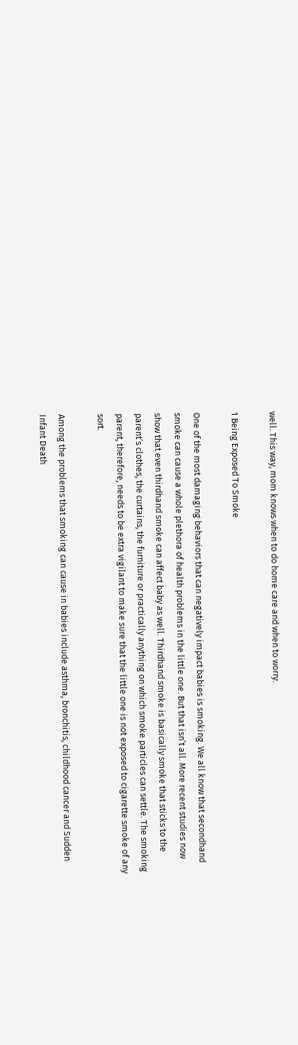well. This way, mom knows when to do home care and when to worry.

1 Being Exposed To Smoke

One of the most damaging behaviors that can negatively impact babies is smoking. We all know that secondhand smoke can cause a whole plethora of health problems in the little one. But that isn’t all. More recent studies now show that even thirdhand smoke can affect baby as well. Thirdhand smoke is basically smoke that sticks to the parent’s clothes, the curtains, the furniture or practically anything on which smoke particles can settle. The smoking parent, therefore, needs to be extra vigilant to make sure that the little one is not exposed to cigarette smoke of any sort.

Among the problems that smoking can cause in babies include asthma, bronchitis, childhood cancer and Sudden Infant Death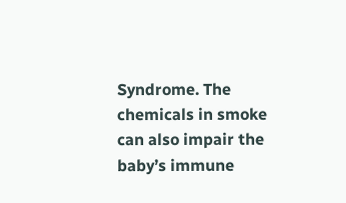Syndrome. The chemicals in smoke can also impair the baby’s immune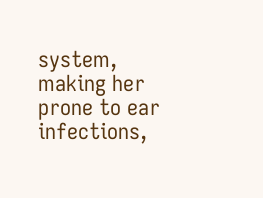system, making her prone to ear infections,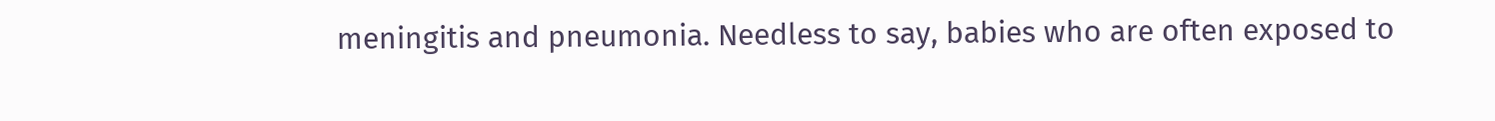meningitis and pneumonia. Needless to say, babies who are often exposed to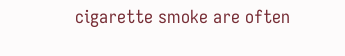cigarette smoke are often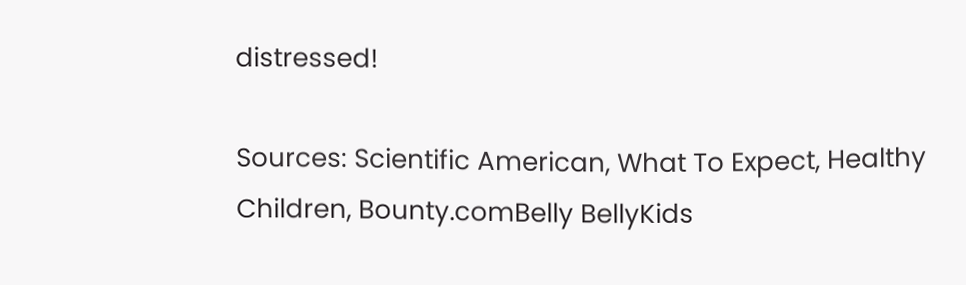distressed!

Sources: Scientific American, What To Expect, Healthy Children, Bounty.comBelly BellyKids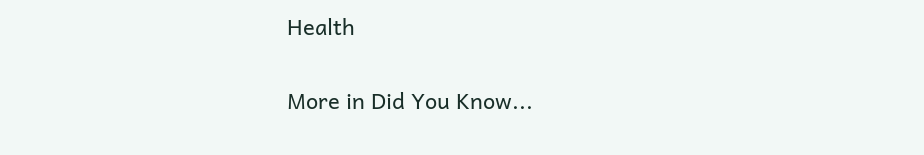Health

More in Did You Know...